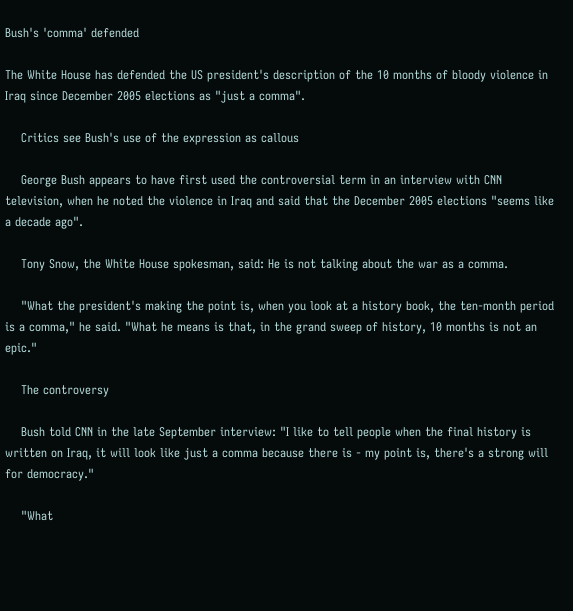Bush's 'comma' defended

The White House has defended the US president's description of the 10 months of bloody violence in Iraq since December 2005 elections as "just a comma".

    Critics see Bush's use of the expression as callous

    George Bush appears to have first used the controversial term in an interview with CNN television, when he noted the violence in Iraq and said that the December 2005 elections "seems like a decade ago".

    Tony Snow, the White House spokesman, said: He is not talking about the war as a comma.

    "What the president's making the point is, when you look at a history book, the ten-month period is a comma," he said. "What he means is that, in the grand sweep of history, 10 months is not an epic."

    The controversy

    Bush told CNN in the late September interview: "I like to tell people when the final history is written on Iraq, it will look like just a comma because there is - my point is, there's a strong will for democracy."

    "What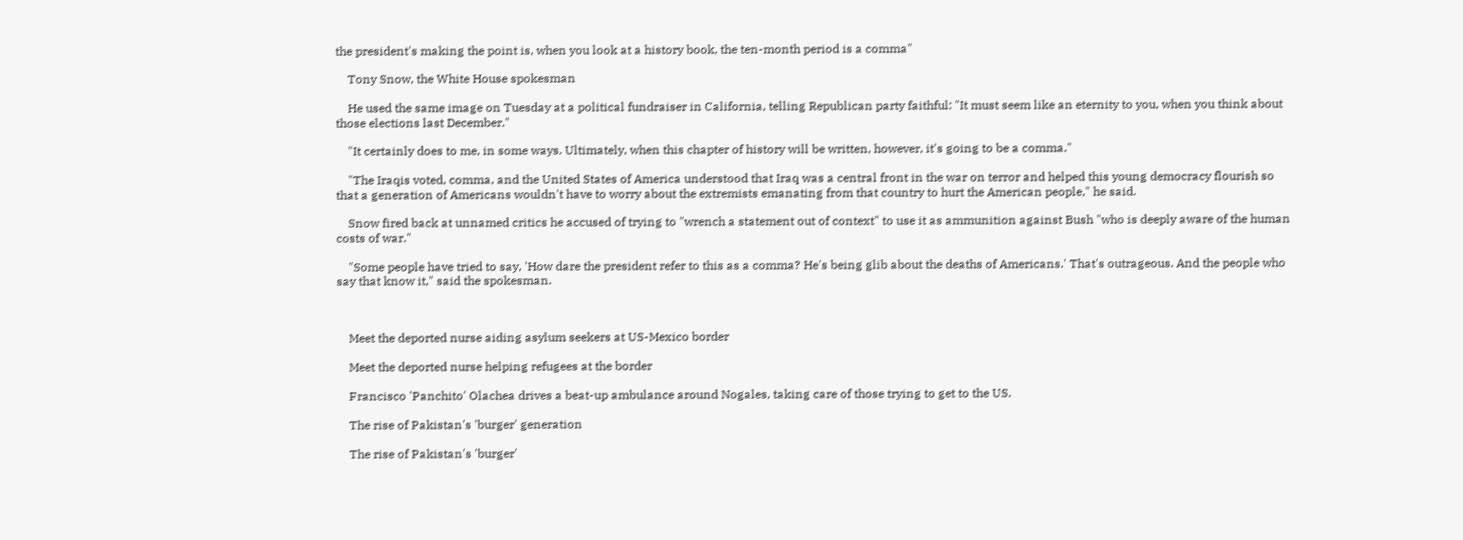the president's making the point is, when you look at a history book, the ten-month period is a comma"

    Tony Snow, the White House spokesman

    He used the same image on Tuesday at a political fundraiser in California, telling Republican party faithful: "It must seem like an eternity to you, when you think about those elections last December."

    "It certainly does to me, in some ways. Ultimately, when this chapter of history will be written, however, it's going to be a comma."

    "The Iraqis voted, comma, and the United States of America understood that Iraq was a central front in the war on terror and helped this young democracy flourish so that a generation of Americans wouldn't have to worry about the extremists emanating from that country to hurt the American people," he said.

    Snow fired back at unnamed critics he accused of trying to "wrench a statement out of context" to use it as ammunition against Bush "who is deeply aware of the human costs of war."

    "Some people have tried to say, 'How dare the president refer to this as a comma? He's being glib about the deaths of Americans.' That's outrageous. And the people who say that know it," said the spokesman.



    Meet the deported nurse aiding asylum seekers at US-Mexico border

    Meet the deported nurse helping refugees at the border

    Francisco 'Panchito' Olachea drives a beat-up ambulance around Nogales, taking care of those trying to get to the US.

    The rise of Pakistan's 'burger' generation

    The rise of Pakistan's 'burger'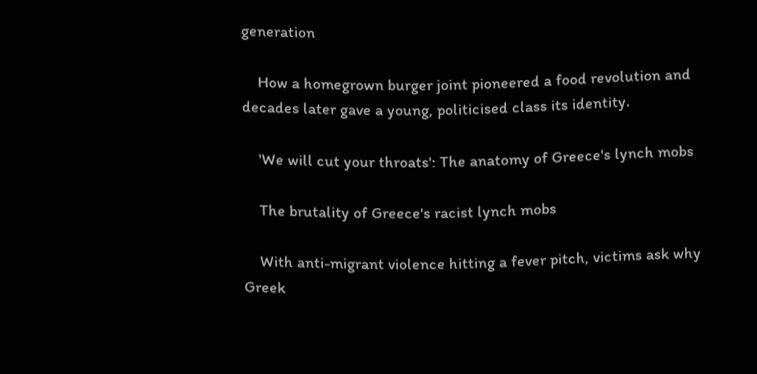generation

    How a homegrown burger joint pioneered a food revolution and decades later gave a young, politicised class its identity.

    'We will cut your throats': The anatomy of Greece's lynch mobs

    The brutality of Greece's racist lynch mobs

    With anti-migrant violence hitting a fever pitch, victims ask why Greek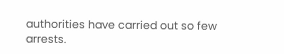authorities have carried out so few arrests.